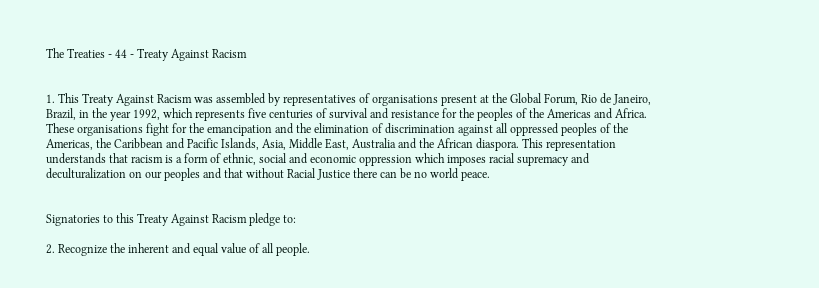The Treaties - 44 - Treaty Against Racism


1. This Treaty Against Racism was assembled by representatives of organisations present at the Global Forum, Rio de Janeiro, Brazil, in the year 1992, which represents five centuries of survival and resistance for the peoples of the Americas and Africa. These organisations fight for the emancipation and the elimination of discrimination against all oppressed peoples of the Americas, the Caribbean and Pacific Islands, Asia, Middle East, Australia and the African diaspora. This representation understands that racism is a form of ethnic, social and economic oppression which imposes racial supremacy and deculturalization on our peoples and that without Racial Justice there can be no world peace.


Signatories to this Treaty Against Racism pledge to:

2. Recognize the inherent and equal value of all people.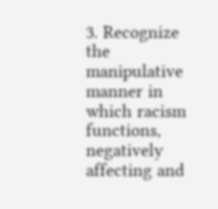3. Recognize the manipulative manner in which racism functions, negatively affecting and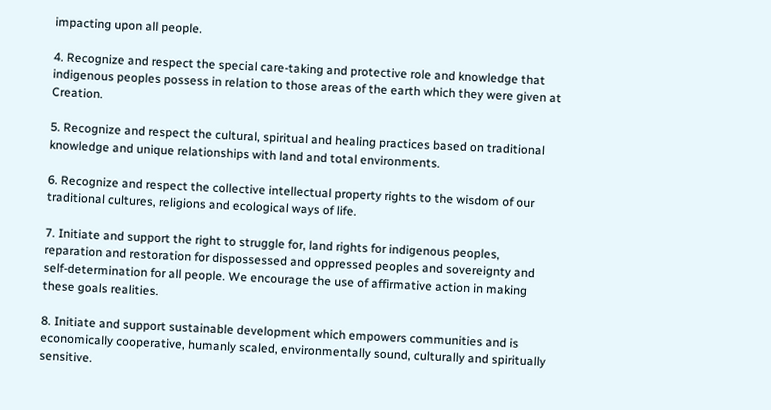impacting upon all people.

4. Recognize and respect the special care-taking and protective role and knowledge that indigenous peoples possess in relation to those areas of the earth which they were given at Creation.

5. Recognize and respect the cultural, spiritual and healing practices based on traditional knowledge and unique relationships with land and total environments.

6. Recognize and respect the collective intellectual property rights to the wisdom of our traditional cultures, religions and ecological ways of life.

7. Initiate and support the right to struggle for, land rights for indigenous peoples, reparation and restoration for dispossessed and oppressed peoples and sovereignty and self-determination for all people. We encourage the use of affirmative action in making these goals realities.

8. Initiate and support sustainable development which empowers communities and is economically cooperative, humanly scaled, environmentally sound, culturally and spiritually sensitive.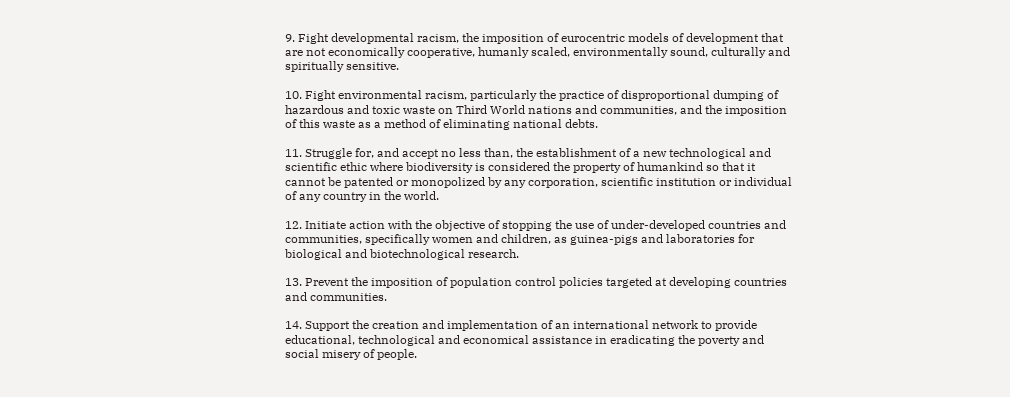9. Fight developmental racism, the imposition of eurocentric models of development that are not economically cooperative, humanly scaled, environmentally sound, culturally and spiritually sensitive.

10. Fight environmental racism, particularly the practice of disproportional dumping of hazardous and toxic waste on Third World nations and communities, and the imposition of this waste as a method of eliminating national debts.

11. Struggle for, and accept no less than, the establishment of a new technological and scientific ethic where biodiversity is considered the property of humankind so that it cannot be patented or monopolized by any corporation, scientific institution or individual of any country in the world.

12. Initiate action with the objective of stopping the use of under-developed countries and communities, specifically women and children, as guinea-pigs and laboratories for biological and biotechnological research.

13. Prevent the imposition of population control policies targeted at developing countries and communities.

14. Support the creation and implementation of an international network to provide educational, technological and economical assistance in eradicating the poverty and social misery of people.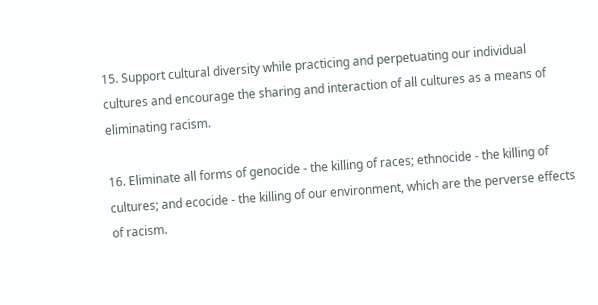15. Support cultural diversity while practicing and perpetuating our individual cultures and encourage the sharing and interaction of all cultures as a means of eliminating racism.

16. Eliminate all forms of genocide - the killing of races; ethnocide - the killing of cultures; and ecocide - the killing of our environment, which are the perverse effects of racism.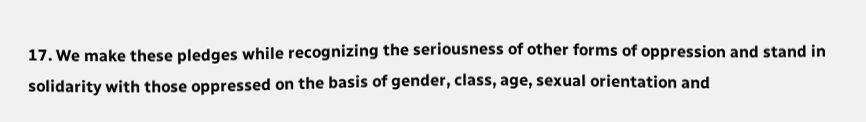17. We make these pledges while recognizing the seriousness of other forms of oppression and stand in solidarity with those oppressed on the basis of gender, class, age, sexual orientation and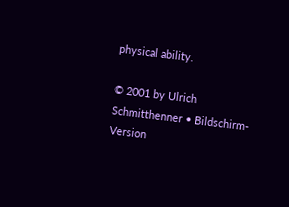physical ability.

© 2001 by Ulrich Schmitthenner • Bildschirm-Version